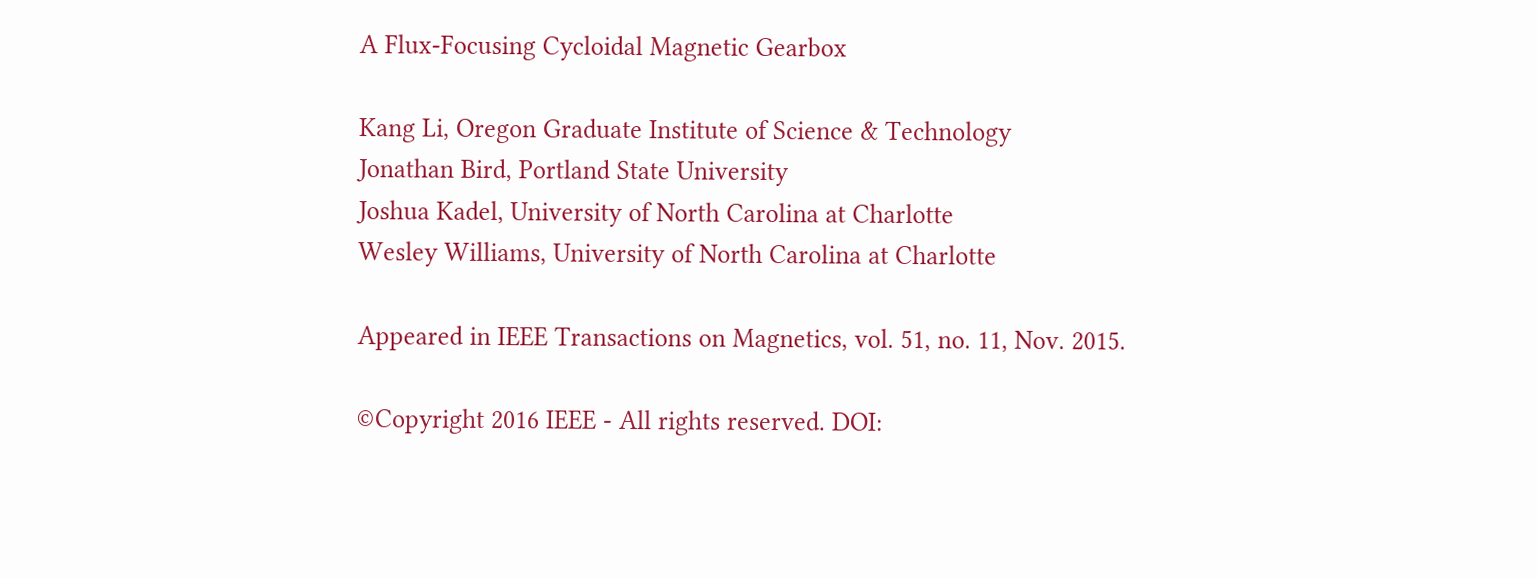A Flux-Focusing Cycloidal Magnetic Gearbox

Kang Li, Oregon Graduate Institute of Science & Technology
Jonathan Bird, Portland State University
Joshua Kadel, University of North Carolina at Charlotte
Wesley Williams, University of North Carolina at Charlotte

Appeared in IEEE Transactions on Magnetics, vol. 51, no. 11, Nov. 2015.

©Copyright 2016 IEEE - All rights reserved. DOI: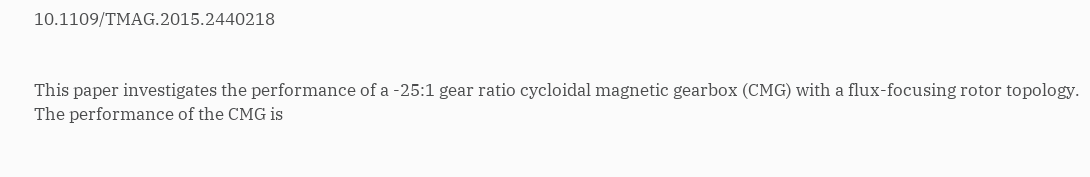10.1109/TMAG.2015.2440218


This paper investigates the performance of a -25:1 gear ratio cycloidal magnetic gearbox (CMG) with a flux-focusing rotor topology. The performance of the CMG is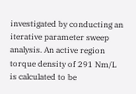investigated by conducting an iterative parameter sweep analysis. An active region torque density of 291 Nm/L is calculated to be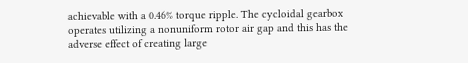achievable with a 0.46% torque ripple. The cycloidal gearbox operates utilizing a nonuniform rotor air gap and this has the adverse effect of creating large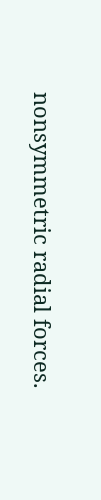nonsymmetric radial forces.